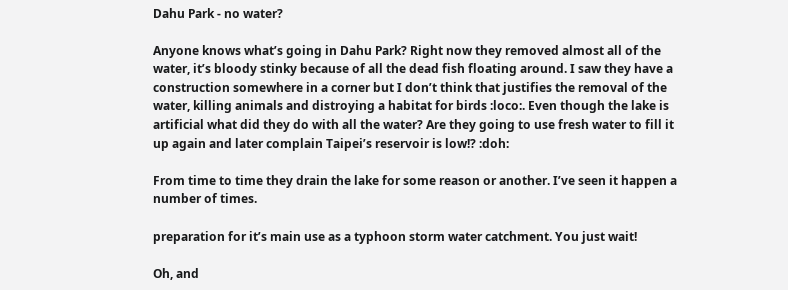Dahu Park - no water?

Anyone knows what’s going in Dahu Park? Right now they removed almost all of the water, it’s bloody stinky because of all the dead fish floating around. I saw they have a construction somewhere in a corner but I don’t think that justifies the removal of the water, killing animals and distroying a habitat for birds :loco:. Even though the lake is artificial what did they do with all the water? Are they going to use fresh water to fill it up again and later complain Taipei’s reservoir is low!? :doh:

From time to time they drain the lake for some reason or another. I’ve seen it happen a number of times.

preparation for it’s main use as a typhoon storm water catchment. You just wait!

Oh, and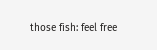those fish: feel free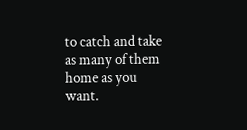to catch and take as many of them home as you want.